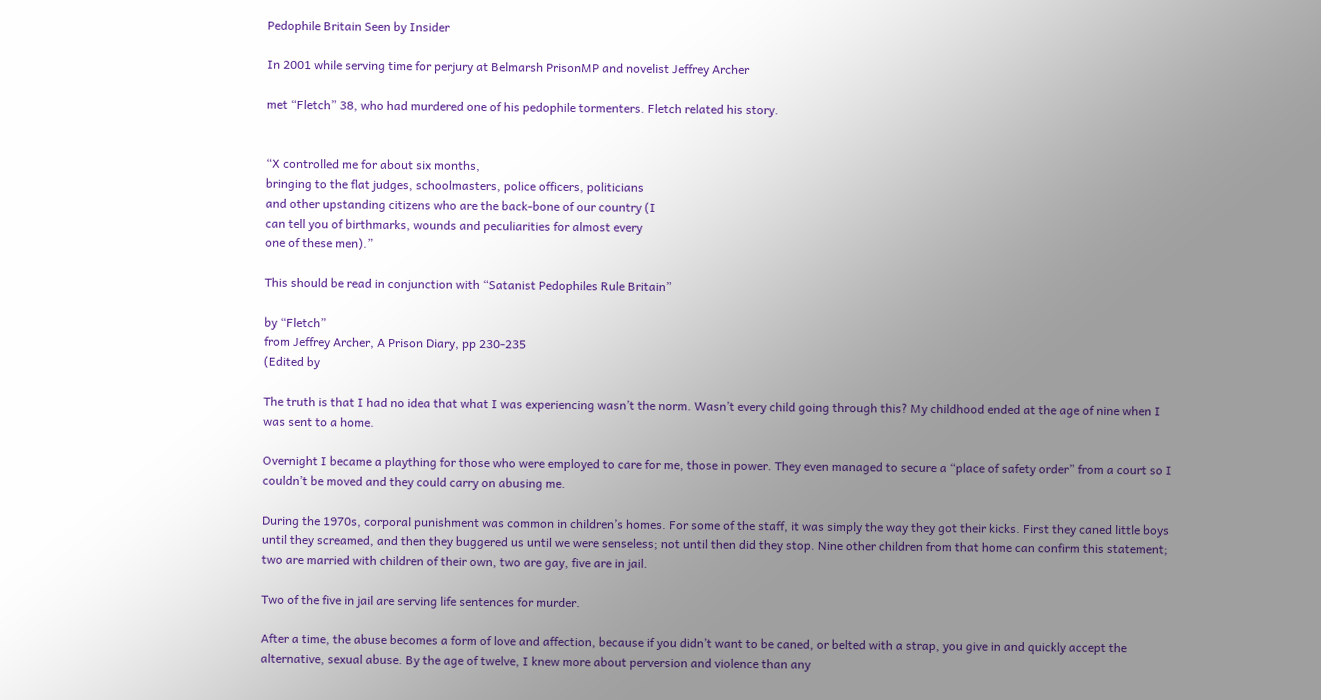Pedophile Britain Seen by Insider

In 2001 while serving time for perjury at Belmarsh PrisonMP and novelist Jeffrey Archer

met “Fletch” 38, who had murdered one of his pedophile tormenters. Fletch related his story.


“X controlled me for about six months,
bringing to the flat judges, schoolmasters, police officers, politicians
and other upstanding citizens who are the back-bone of our country (I
can tell you of birthmarks, wounds and peculiarities for almost every
one of these men).”

This should be read in conjunction with “Satanist Pedophiles Rule Britain”

by “Fletch”
from Jeffrey Archer, A Prison Diary, pp 230-235
(Edited by

The truth is that I had no idea that what I was experiencing wasn’t the norm. Wasn’t every child going through this? My childhood ended at the age of nine when I was sent to a home.

Overnight I became a plaything for those who were employed to care for me, those in power. They even managed to secure a “place of safety order” from a court so I couldn’t be moved and they could carry on abusing me.

During the 1970s, corporal punishment was common in children’s homes. For some of the staff, it was simply the way they got their kicks. First they caned little boys until they screamed, and then they buggered us until we were senseless; not until then did they stop. Nine other children from that home can confirm this statement; two are married with children of their own, two are gay, five are in jail.

Two of the five in jail are serving life sentences for murder.

After a time, the abuse becomes a form of love and affection, because if you didn’t want to be caned, or belted with a strap, you give in and quickly accept the alternative, sexual abuse. By the age of twelve, I knew more about perversion and violence than any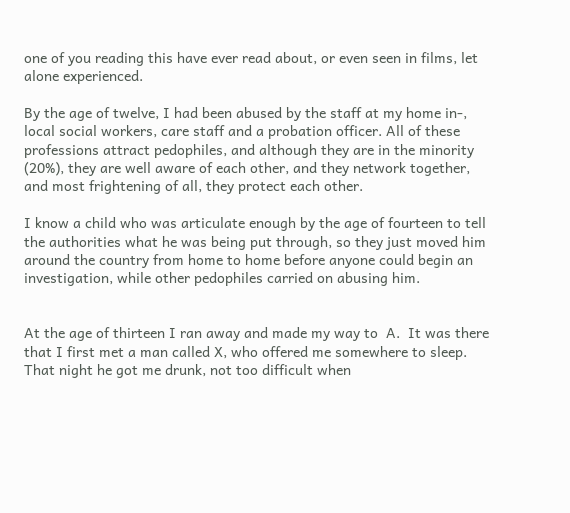one of you reading this have ever read about, or even seen in films, let alone experienced.

By the age of twelve, I had been abused by the staff at my home in-, local social workers, care staff and a probation officer. All of these professions attract pedophiles, and although they are in the minority (20%), they are well aware of each other, and they network together, and most frightening of all, they protect each other.

I know a child who was articulate enough by the age of fourteen to tell the authorities what he was being put through, so they just moved him around the country from home to home before anyone could begin an investigation, while other pedophiles carried on abusing him.


At the age of thirteen I ran away and made my way to  A.  It was there that I first met a man called X, who offered me somewhere to sleep. That night he got me drunk, not too difficult when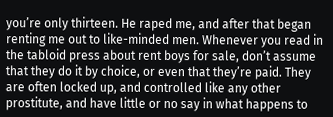you’re only thirteen. He raped me, and after that began renting me out to like-minded men. Whenever you read in the tabloid press about rent boys for sale, don’t assume that they do it by choice, or even that they’re paid. They are often locked up, and controlled like any other prostitute, and have little or no say in what happens to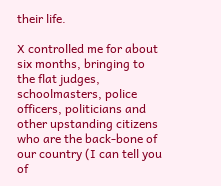their life.

X controlled me for about six months, bringing to the flat judges, schoolmasters, police officers, politicians and other upstanding citizens who are the back-bone of our country (I can tell you of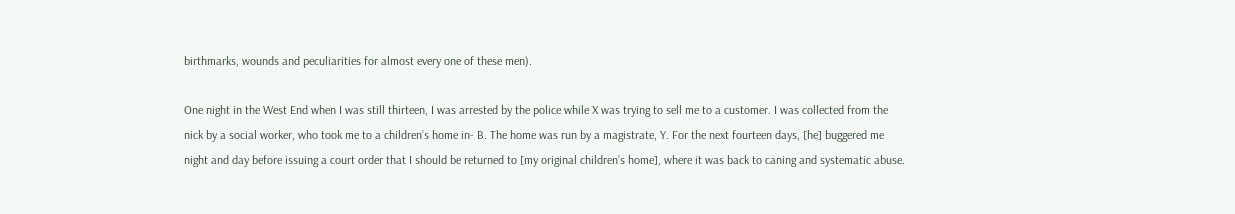birthmarks, wounds and peculiarities for almost every one of these men).

One night in the West End when I was still thirteen, I was arrested by the police while X was trying to sell me to a customer. I was collected from the nick by a social worker, who took me to a children’s home in- B. The home was run by a magistrate, Y. For the next fourteen days, [he] buggered me night and day before issuing a court order that I should be returned to [my original children’s home], where it was back to caning and systematic abuse.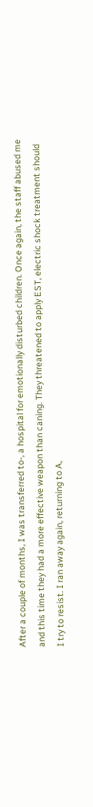After a couple of months, I was transferred to-, a hospital for emotionally disturbed children. Once again, the staff abused me and this time they had a more effective weapon than caning. They threatened to apply EST, electric shock treatment should I try to resist. I ran away again, returning to A,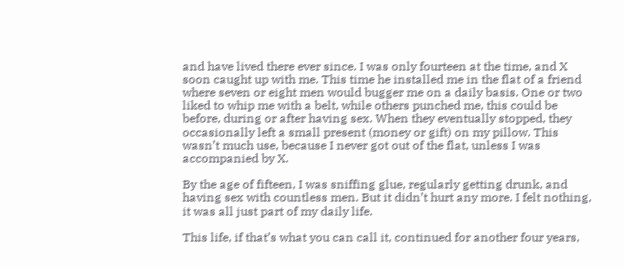and have lived there ever since. I was only fourteen at the time, and X soon caught up with me. This time he installed me in the flat of a friend where seven or eight men would bugger me on a daily basis. One or two liked to whip me with a belt, while others punched me, this could be before, during or after having sex. When they eventually stopped, they occasionally left a small present (money or gift) on my pillow. This wasn’t much use, because I never got out of the flat, unless I was accompanied by X.

By the age of fifteen, I was sniffing glue, regularly getting drunk, and having sex with countless men. But it didn’t hurt any more. I felt nothing, it was all just part of my daily life.

This life, if that’s what you can call it, continued for another four years,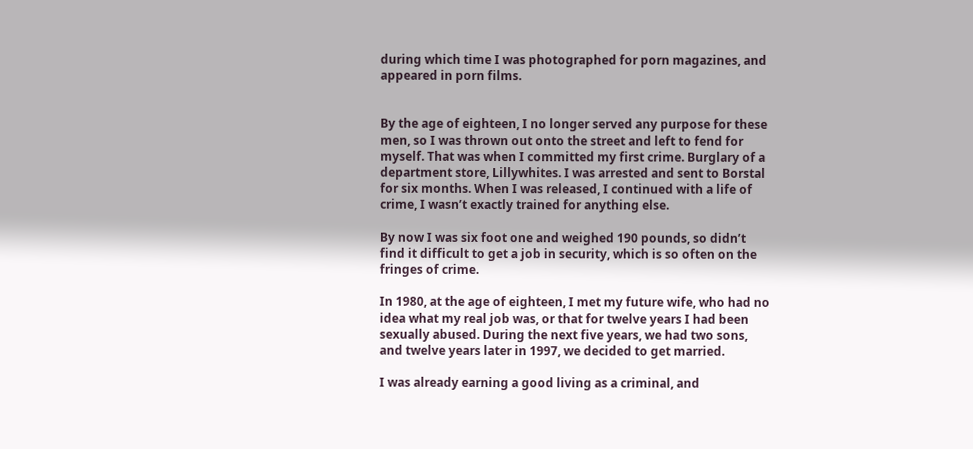during which time I was photographed for porn magazines, and appeared in porn films.


By the age of eighteen, I no longer served any purpose for these men, so I was thrown out onto the street and left to fend for myself. That was when I committed my first crime. Burglary of a department store, Lillywhites. I was arrested and sent to Borstal for six months. When I was released, I continued with a life of crime, I wasn’t exactly trained for anything else.

By now I was six foot one and weighed 190 pounds, so didn’t find it difficult to get a job in security, which is so often on the fringes of crime.

In 1980, at the age of eighteen, I met my future wife, who had no idea what my real job was, or that for twelve years I had been sexually abused. During the next five years, we had two sons, and twelve years later in 1997, we decided to get married.

I was already earning a good living as a criminal, and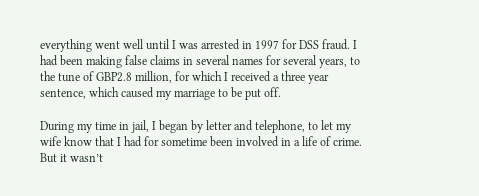everything went well until I was arrested in 1997 for DSS fraud. I had been making false claims in several names for several years, to the tune of GBP2.8 million, for which I received a three year sentence, which caused my marriage to be put off.

During my time in jail, I began by letter and telephone, to let my wife know that I had for sometime been involved in a life of crime. But it wasn’t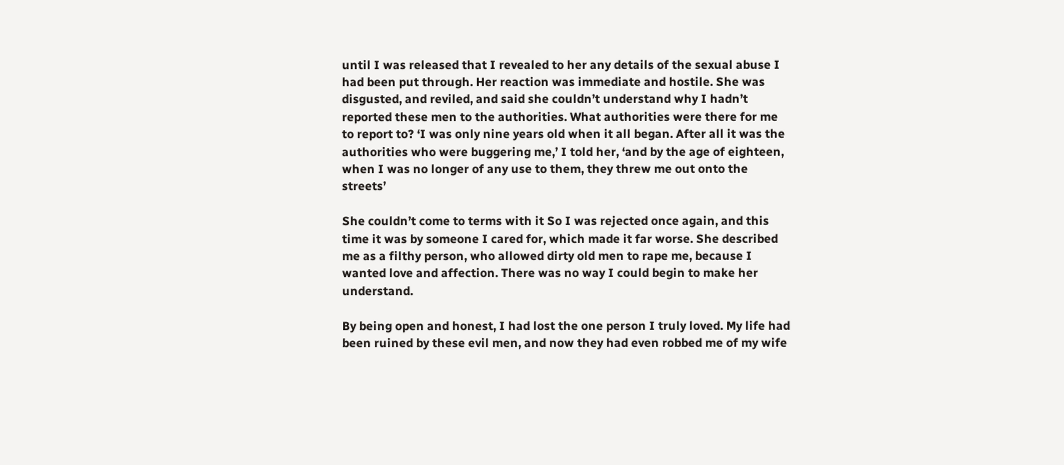until I was released that I revealed to her any details of the sexual abuse I had been put through. Her reaction was immediate and hostile. She was disgusted, and reviled, and said she couldn’t understand why I hadn’t reported these men to the authorities. What authorities were there for me to report to? ‘I was only nine years old when it all began. After all it was the authorities who were buggering me,’ I told her, ‘and by the age of eighteen, when I was no longer of any use to them, they threw me out onto the streets’

She couldn’t come to terms with it So I was rejected once again, and this time it was by someone I cared for, which made it far worse. She described me as a filthy person, who allowed dirty old men to rape me, because I wanted love and affection. There was no way I could begin to make her understand.

By being open and honest, I had lost the one person I truly loved. My life had been ruined by these evil men, and now they had even robbed me of my wife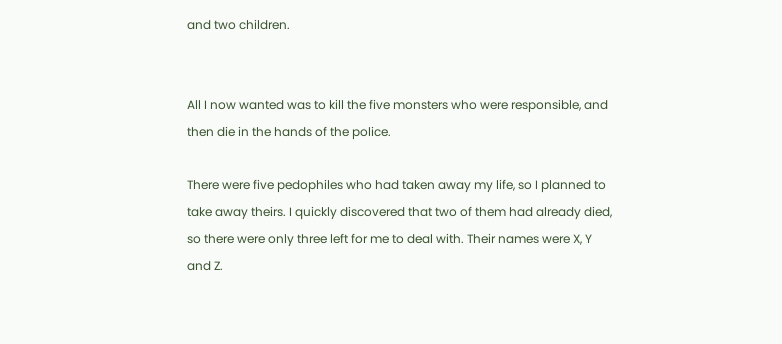and two children.


All I now wanted was to kill the five monsters who were responsible, and then die in the hands of the police.

There were five pedophiles who had taken away my life, so I planned to take away theirs. I quickly discovered that two of them had already died, so there were only three left for me to deal with. Their names were X, Y and Z.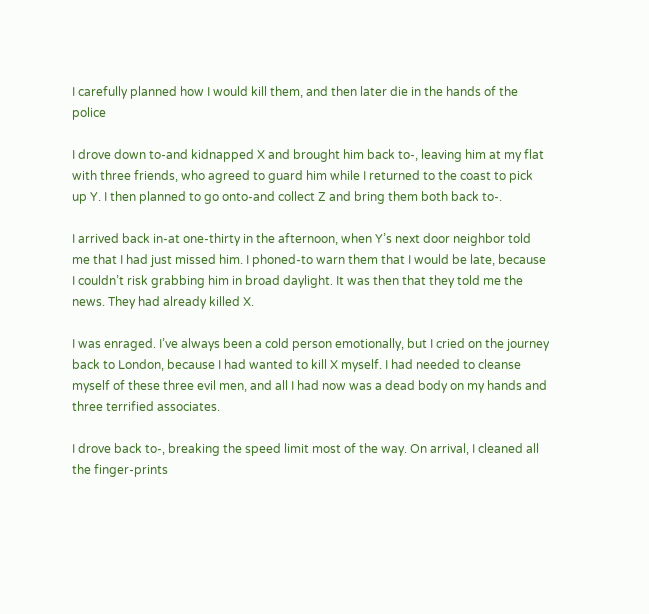I carefully planned how I would kill them, and then later die in the hands of the police

I drove down to-and kidnapped X and brought him back to-, leaving him at my flat with three friends, who agreed to guard him while I returned to the coast to pick up Y. I then planned to go onto-and collect Z and bring them both back to-.

I arrived back in-at one-thirty in the afternoon, when Y’s next door neighbor told me that I had just missed him. I phoned-to warn them that I would be late, because I couldn’t risk grabbing him in broad daylight. It was then that they told me the news. They had already killed X.

I was enraged. I’ve always been a cold person emotionally, but I cried on the journey back to London, because I had wanted to kill X myself. I had needed to cleanse myself of these three evil men, and all I had now was a dead body on my hands and three terrified associates.

I drove back to-, breaking the speed limit most of the way. On arrival, I cleaned all the finger-prints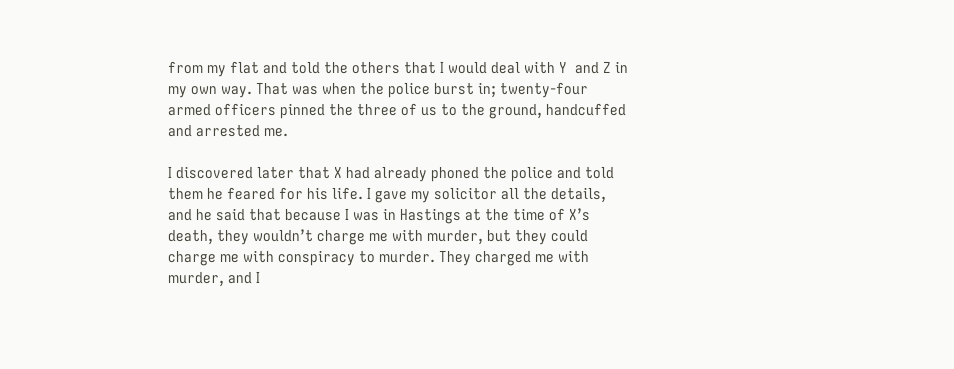from my flat and told the others that I would deal with Y  and Z in my own way. That was when the police burst in; twenty-four armed officers pinned the three of us to the ground, handcuffed and arrested me.

I discovered later that X had already phoned the police and told them he feared for his life. I gave my solicitor all the details, and he said that because I was in Hastings at the time of X’s death, they wouldn’t charge me with murder, but they could charge me with conspiracy to murder. They charged me with murder, and I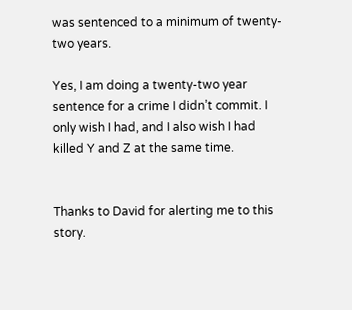was sentenced to a minimum of twenty-two years.

Yes, I am doing a twenty-two year sentence for a crime I didn’t commit. I only wish I had, and I also wish I had killed Y and Z at the same time.


Thanks to David for alerting me to this story.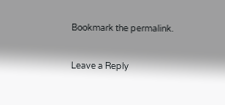Bookmark the permalink.

Leave a Reply